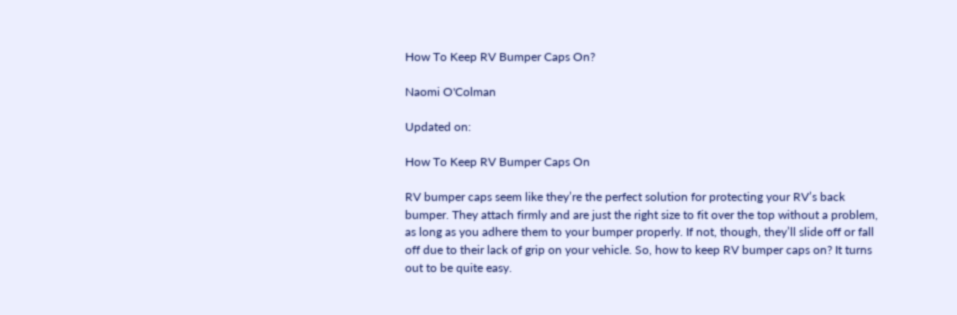How To Keep RV Bumper Caps On?

Naomi O'Colman

Updated on:

How To Keep RV Bumper Caps On

RV bumper caps seem like they’re the perfect solution for protecting your RV’s back bumper. They attach firmly and are just the right size to fit over the top without a problem, as long as you adhere them to your bumper properly. If not, though, they’ll slide off or fall off due to their lack of grip on your vehicle. So, how to keep RV bumper caps on? It turns out to be quite easy.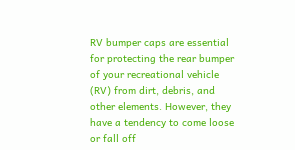RV bumper caps are essential for protecting the rear bumper of your recreational vehicle (RV) from dirt, debris, and other elements. However, they have a tendency to come loose or fall off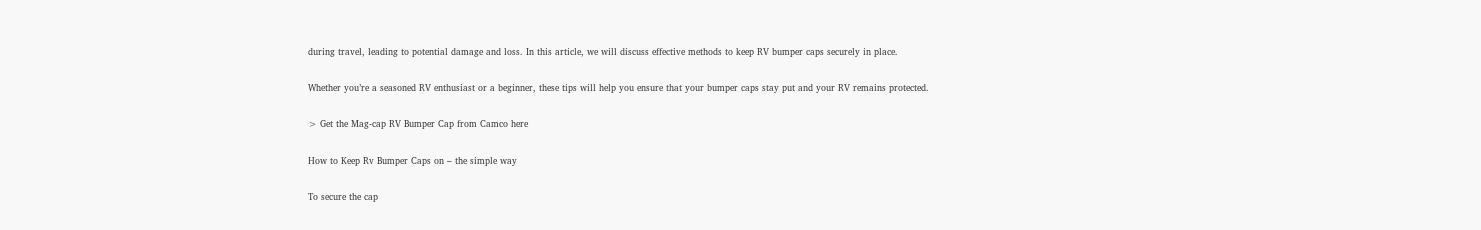during travel, leading to potential damage and loss. In this article, we will discuss effective methods to keep RV bumper caps securely in place.

Whether you’re a seasoned RV enthusiast or a beginner, these tips will help you ensure that your bumper caps stay put and your RV remains protected.

> Get the Mag-cap RV Bumper Cap from Camco here

How to Keep Rv Bumper Caps on – the simple way

To secure the cap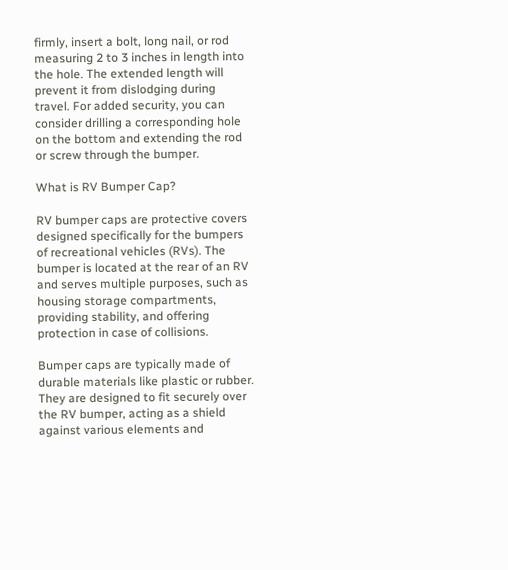firmly, insert a bolt, long nail, or rod measuring 2 to 3 inches in length into the hole. The extended length will prevent it from dislodging during travel. For added security, you can consider drilling a corresponding hole on the bottom and extending the rod or screw through the bumper.

What is RV Bumper Cap?

RV bumper caps are protective covers designed specifically for the bumpers of recreational vehicles (RVs). The bumper is located at the rear of an RV and serves multiple purposes, such as housing storage compartments, providing stability, and offering protection in case of collisions.

Bumper caps are typically made of durable materials like plastic or rubber. They are designed to fit securely over the RV bumper, acting as a shield against various elements and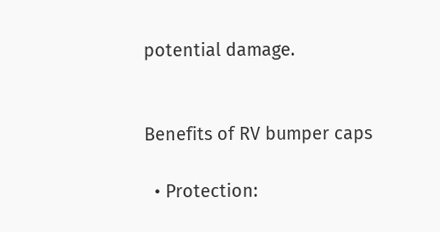potential damage.


Benefits of RV bumper caps

  • Protection: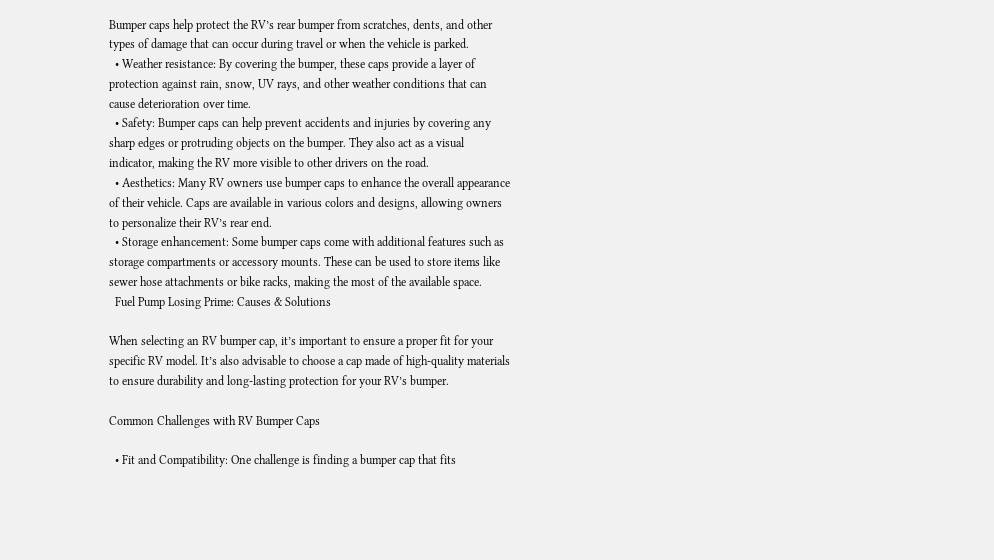Bumper caps help protect the RV’s rear bumper from scratches, dents, and other types of damage that can occur during travel or when the vehicle is parked.
  • Weather resistance: By covering the bumper, these caps provide a layer of protection against rain, snow, UV rays, and other weather conditions that can cause deterioration over time.
  • Safety: Bumper caps can help prevent accidents and injuries by covering any sharp edges or protruding objects on the bumper. They also act as a visual indicator, making the RV more visible to other drivers on the road.
  • Aesthetics: Many RV owners use bumper caps to enhance the overall appearance of their vehicle. Caps are available in various colors and designs, allowing owners to personalize their RV’s rear end.
  • Storage enhancement: Some bumper caps come with additional features such as storage compartments or accessory mounts. These can be used to store items like sewer hose attachments or bike racks, making the most of the available space.
  Fuel Pump Losing Prime: Causes & Solutions

When selecting an RV bumper cap, it’s important to ensure a proper fit for your specific RV model. It’s also advisable to choose a cap made of high-quality materials to ensure durability and long-lasting protection for your RV’s bumper.

Common Challenges with RV Bumper Caps

  • Fit and Compatibility: One challenge is finding a bumper cap that fits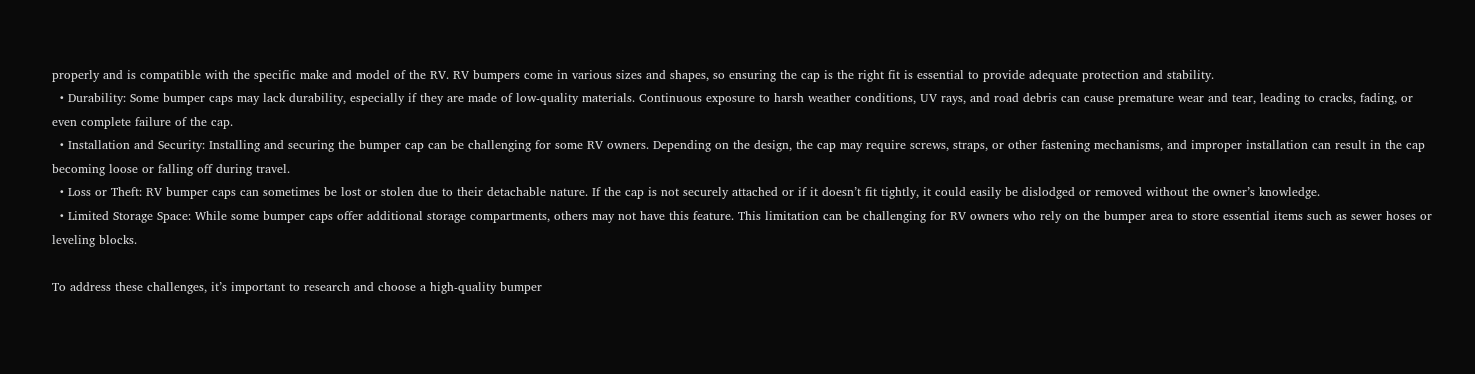properly and is compatible with the specific make and model of the RV. RV bumpers come in various sizes and shapes, so ensuring the cap is the right fit is essential to provide adequate protection and stability.
  • Durability: Some bumper caps may lack durability, especially if they are made of low-quality materials. Continuous exposure to harsh weather conditions, UV rays, and road debris can cause premature wear and tear, leading to cracks, fading, or even complete failure of the cap.
  • Installation and Security: Installing and securing the bumper cap can be challenging for some RV owners. Depending on the design, the cap may require screws, straps, or other fastening mechanisms, and improper installation can result in the cap becoming loose or falling off during travel.
  • Loss or Theft: RV bumper caps can sometimes be lost or stolen due to their detachable nature. If the cap is not securely attached or if it doesn’t fit tightly, it could easily be dislodged or removed without the owner’s knowledge.
  • Limited Storage Space: While some bumper caps offer additional storage compartments, others may not have this feature. This limitation can be challenging for RV owners who rely on the bumper area to store essential items such as sewer hoses or leveling blocks.

To address these challenges, it’s important to research and choose a high-quality bumper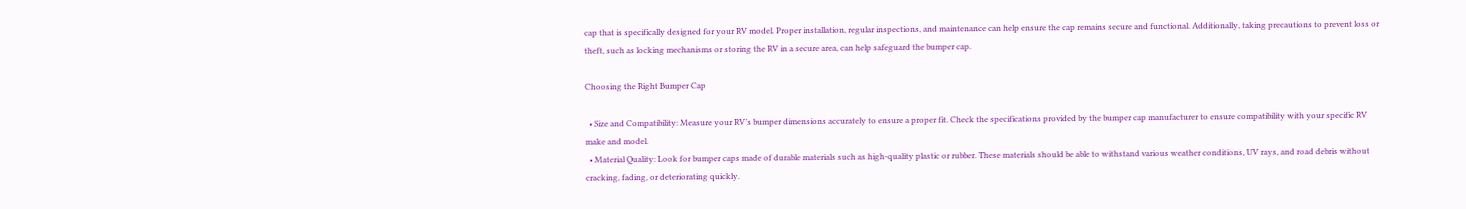cap that is specifically designed for your RV model. Proper installation, regular inspections, and maintenance can help ensure the cap remains secure and functional. Additionally, taking precautions to prevent loss or theft, such as locking mechanisms or storing the RV in a secure area, can help safeguard the bumper cap.

Choosing the Right Bumper Cap

  • Size and Compatibility: Measure your RV’s bumper dimensions accurately to ensure a proper fit. Check the specifications provided by the bumper cap manufacturer to ensure compatibility with your specific RV make and model.
  • Material Quality: Look for bumper caps made of durable materials such as high-quality plastic or rubber. These materials should be able to withstand various weather conditions, UV rays, and road debris without cracking, fading, or deteriorating quickly.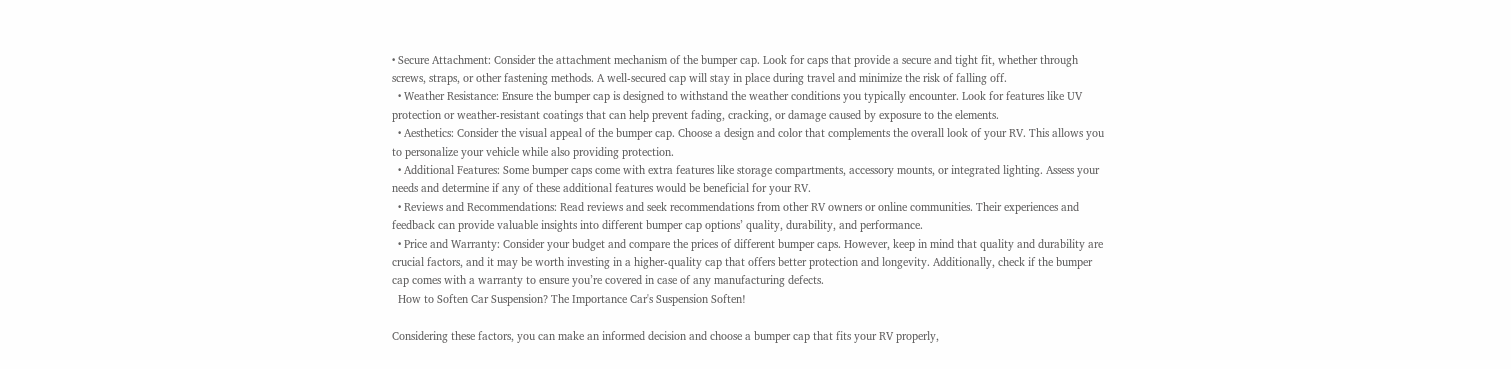• Secure Attachment: Consider the attachment mechanism of the bumper cap. Look for caps that provide a secure and tight fit, whether through screws, straps, or other fastening methods. A well-secured cap will stay in place during travel and minimize the risk of falling off.
  • Weather Resistance: Ensure the bumper cap is designed to withstand the weather conditions you typically encounter. Look for features like UV protection or weather-resistant coatings that can help prevent fading, cracking, or damage caused by exposure to the elements.
  • Aesthetics: Consider the visual appeal of the bumper cap. Choose a design and color that complements the overall look of your RV. This allows you to personalize your vehicle while also providing protection.
  • Additional Features: Some bumper caps come with extra features like storage compartments, accessory mounts, or integrated lighting. Assess your needs and determine if any of these additional features would be beneficial for your RV.
  • Reviews and Recommendations: Read reviews and seek recommendations from other RV owners or online communities. Their experiences and feedback can provide valuable insights into different bumper cap options’ quality, durability, and performance.
  • Price and Warranty: Consider your budget and compare the prices of different bumper caps. However, keep in mind that quality and durability are crucial factors, and it may be worth investing in a higher-quality cap that offers better protection and longevity. Additionally, check if the bumper cap comes with a warranty to ensure you’re covered in case of any manufacturing defects.
  How to Soften Car Suspension? The Importance Car's Suspension Soften!

Considering these factors, you can make an informed decision and choose a bumper cap that fits your RV properly,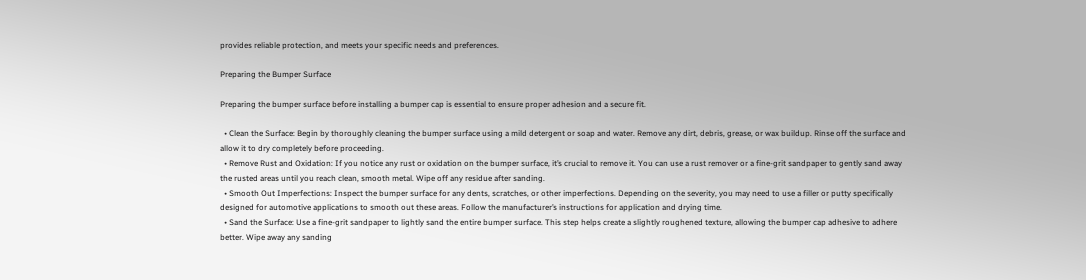provides reliable protection, and meets your specific needs and preferences.

Preparing the Bumper Surface

Preparing the bumper surface before installing a bumper cap is essential to ensure proper adhesion and a secure fit.

  • Clean the Surface: Begin by thoroughly cleaning the bumper surface using a mild detergent or soap and water. Remove any dirt, debris, grease, or wax buildup. Rinse off the surface and allow it to dry completely before proceeding.
  • Remove Rust and Oxidation: If you notice any rust or oxidation on the bumper surface, it’s crucial to remove it. You can use a rust remover or a fine-grit sandpaper to gently sand away the rusted areas until you reach clean, smooth metal. Wipe off any residue after sanding.
  • Smooth Out Imperfections: Inspect the bumper surface for any dents, scratches, or other imperfections. Depending on the severity, you may need to use a filler or putty specifically designed for automotive applications to smooth out these areas. Follow the manufacturer’s instructions for application and drying time.
  • Sand the Surface: Use a fine-grit sandpaper to lightly sand the entire bumper surface. This step helps create a slightly roughened texture, allowing the bumper cap adhesive to adhere better. Wipe away any sanding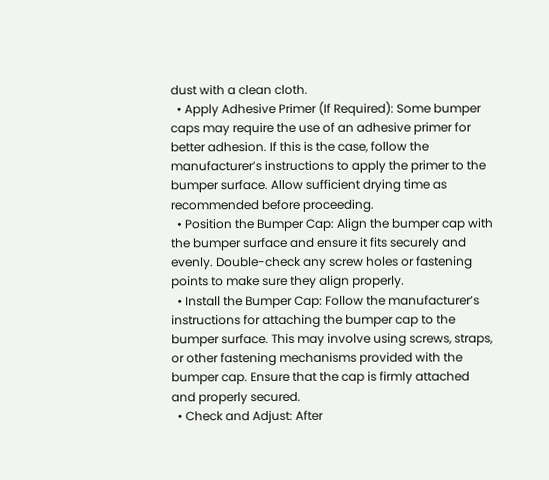dust with a clean cloth.
  • Apply Adhesive Primer (If Required): Some bumper caps may require the use of an adhesive primer for better adhesion. If this is the case, follow the manufacturer’s instructions to apply the primer to the bumper surface. Allow sufficient drying time as recommended before proceeding.
  • Position the Bumper Cap: Align the bumper cap with the bumper surface and ensure it fits securely and evenly. Double-check any screw holes or fastening points to make sure they align properly.
  • Install the Bumper Cap: Follow the manufacturer’s instructions for attaching the bumper cap to the bumper surface. This may involve using screws, straps, or other fastening mechanisms provided with the bumper cap. Ensure that the cap is firmly attached and properly secured.
  • Check and Adjust: After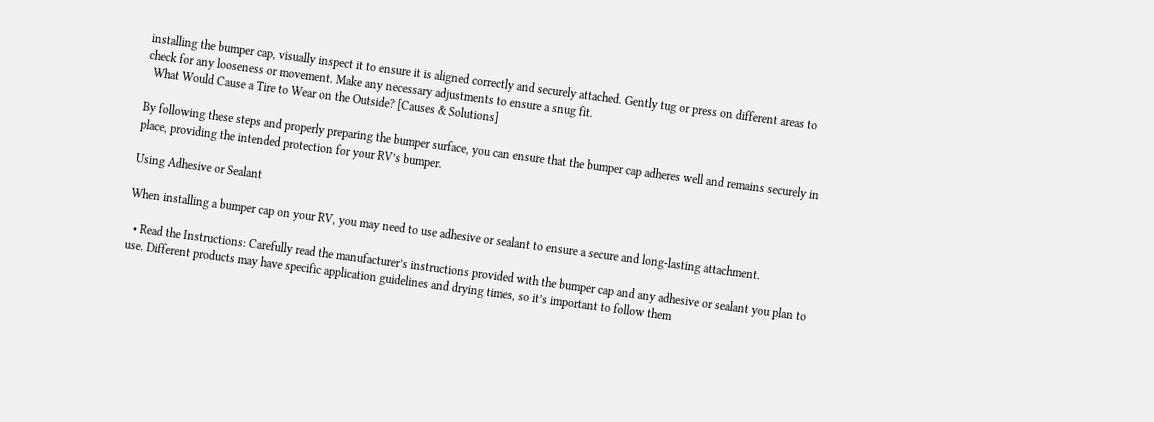installing the bumper cap, visually inspect it to ensure it is aligned correctly and securely attached. Gently tug or press on different areas to check for any looseness or movement. Make any necessary adjustments to ensure a snug fit.
  What Would Cause a Tire to Wear on the Outside? [Causes & Solutions]

By following these steps and properly preparing the bumper surface, you can ensure that the bumper cap adheres well and remains securely in place, providing the intended protection for your RV’s bumper.

Using Adhesive or Sealant

When installing a bumper cap on your RV, you may need to use adhesive or sealant to ensure a secure and long-lasting attachment.

  • Read the Instructions: Carefully read the manufacturer’s instructions provided with the bumper cap and any adhesive or sealant you plan to use. Different products may have specific application guidelines and drying times, so it’s important to follow them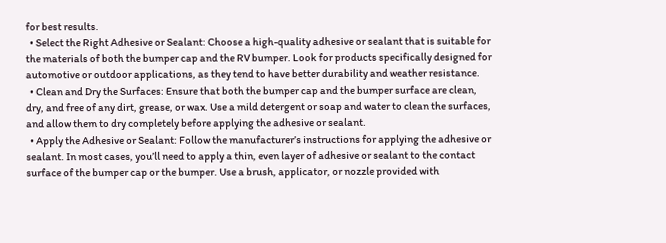for best results.
  • Select the Right Adhesive or Sealant: Choose a high-quality adhesive or sealant that is suitable for the materials of both the bumper cap and the RV bumper. Look for products specifically designed for automotive or outdoor applications, as they tend to have better durability and weather resistance.
  • Clean and Dry the Surfaces: Ensure that both the bumper cap and the bumper surface are clean, dry, and free of any dirt, grease, or wax. Use a mild detergent or soap and water to clean the surfaces, and allow them to dry completely before applying the adhesive or sealant.
  • Apply the Adhesive or Sealant: Follow the manufacturer’s instructions for applying the adhesive or sealant. In most cases, you’ll need to apply a thin, even layer of adhesive or sealant to the contact surface of the bumper cap or the bumper. Use a brush, applicator, or nozzle provided with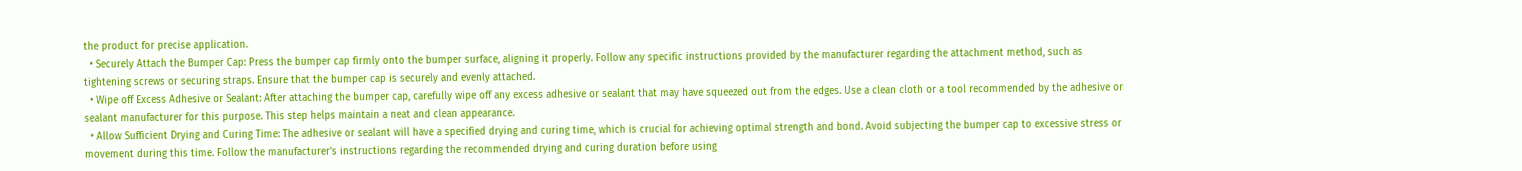the product for precise application.
  • Securely Attach the Bumper Cap: Press the bumper cap firmly onto the bumper surface, aligning it properly. Follow any specific instructions provided by the manufacturer regarding the attachment method, such as tightening screws or securing straps. Ensure that the bumper cap is securely and evenly attached.
  • Wipe off Excess Adhesive or Sealant: After attaching the bumper cap, carefully wipe off any excess adhesive or sealant that may have squeezed out from the edges. Use a clean cloth or a tool recommended by the adhesive or sealant manufacturer for this purpose. This step helps maintain a neat and clean appearance.
  • Allow Sufficient Drying and Curing Time: The adhesive or sealant will have a specified drying and curing time, which is crucial for achieving optimal strength and bond. Avoid subjecting the bumper cap to excessive stress or movement during this time. Follow the manufacturer’s instructions regarding the recommended drying and curing duration before using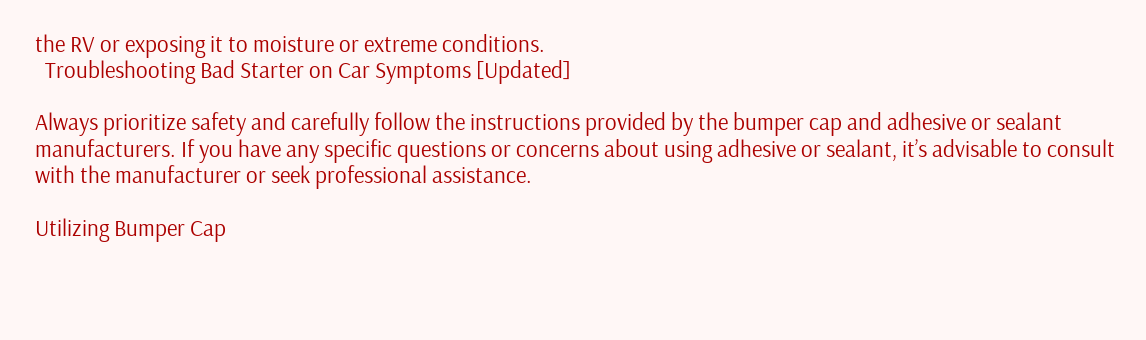the RV or exposing it to moisture or extreme conditions.
  Troubleshooting Bad Starter on Car Symptoms [Updated]

Always prioritize safety and carefully follow the instructions provided by the bumper cap and adhesive or sealant manufacturers. If you have any specific questions or concerns about using adhesive or sealant, it’s advisable to consult with the manufacturer or seek professional assistance.

Utilizing Bumper Cap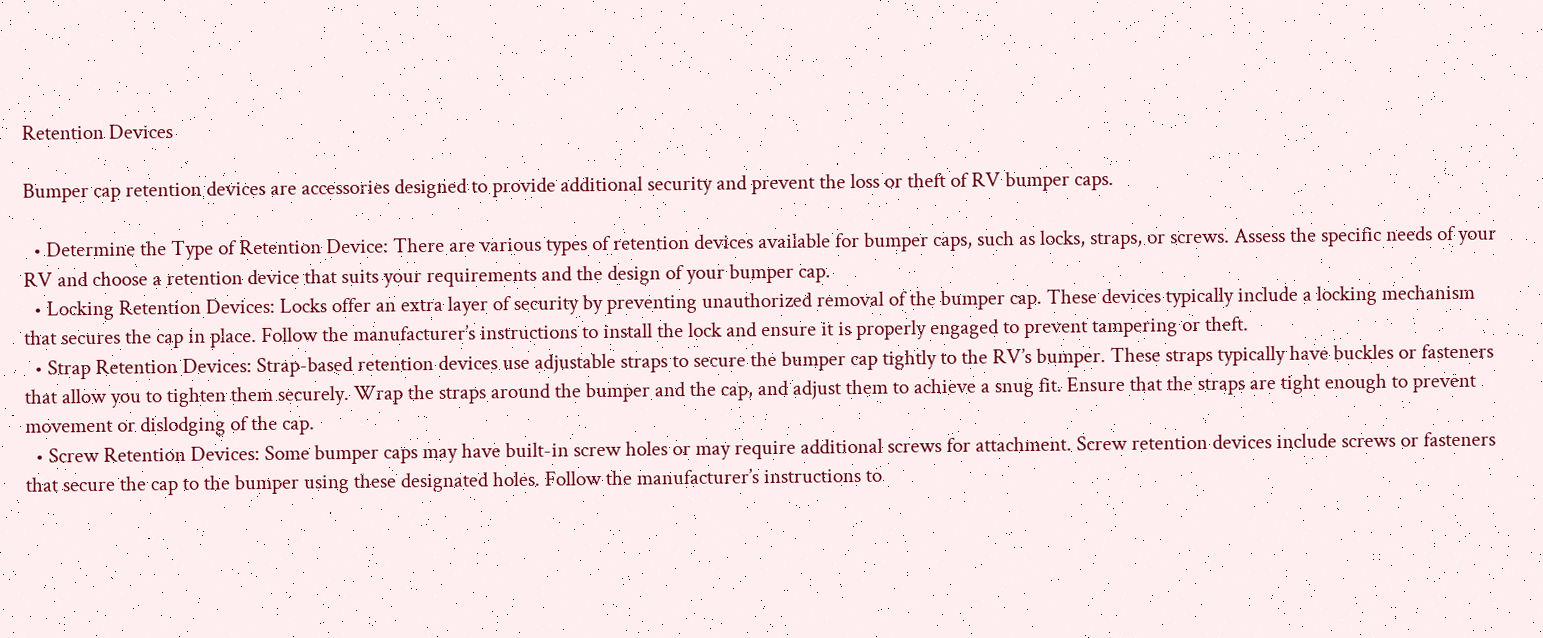Retention Devices

Bumper cap retention devices are accessories designed to provide additional security and prevent the loss or theft of RV bumper caps.

  • Determine the Type of Retention Device: There are various types of retention devices available for bumper caps, such as locks, straps, or screws. Assess the specific needs of your RV and choose a retention device that suits your requirements and the design of your bumper cap.
  • Locking Retention Devices: Locks offer an extra layer of security by preventing unauthorized removal of the bumper cap. These devices typically include a locking mechanism that secures the cap in place. Follow the manufacturer’s instructions to install the lock and ensure it is properly engaged to prevent tampering or theft.
  • Strap Retention Devices: Strap-based retention devices use adjustable straps to secure the bumper cap tightly to the RV’s bumper. These straps typically have buckles or fasteners that allow you to tighten them securely. Wrap the straps around the bumper and the cap, and adjust them to achieve a snug fit. Ensure that the straps are tight enough to prevent movement or dislodging of the cap.
  • Screw Retention Devices: Some bumper caps may have built-in screw holes or may require additional screws for attachment. Screw retention devices include screws or fasteners that secure the cap to the bumper using these designated holes. Follow the manufacturer’s instructions to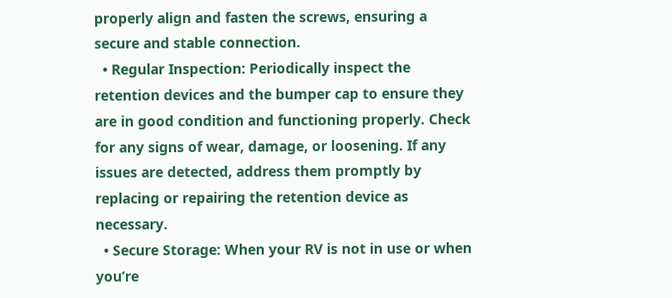properly align and fasten the screws, ensuring a secure and stable connection.
  • Regular Inspection: Periodically inspect the retention devices and the bumper cap to ensure they are in good condition and functioning properly. Check for any signs of wear, damage, or loosening. If any issues are detected, address them promptly by replacing or repairing the retention device as necessary.
  • Secure Storage: When your RV is not in use or when you’re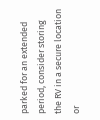parked for an extended period, consider storing the RV in a secure location or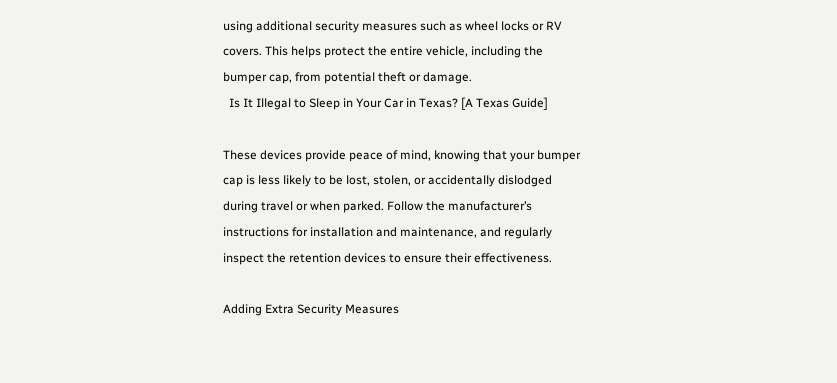using additional security measures such as wheel locks or RV covers. This helps protect the entire vehicle, including the bumper cap, from potential theft or damage.
  Is It Illegal to Sleep in Your Car in Texas? [A Texas Guide]

These devices provide peace of mind, knowing that your bumper cap is less likely to be lost, stolen, or accidentally dislodged during travel or when parked. Follow the manufacturer’s instructions for installation and maintenance, and regularly inspect the retention devices to ensure their effectiveness.

Adding Extra Security Measures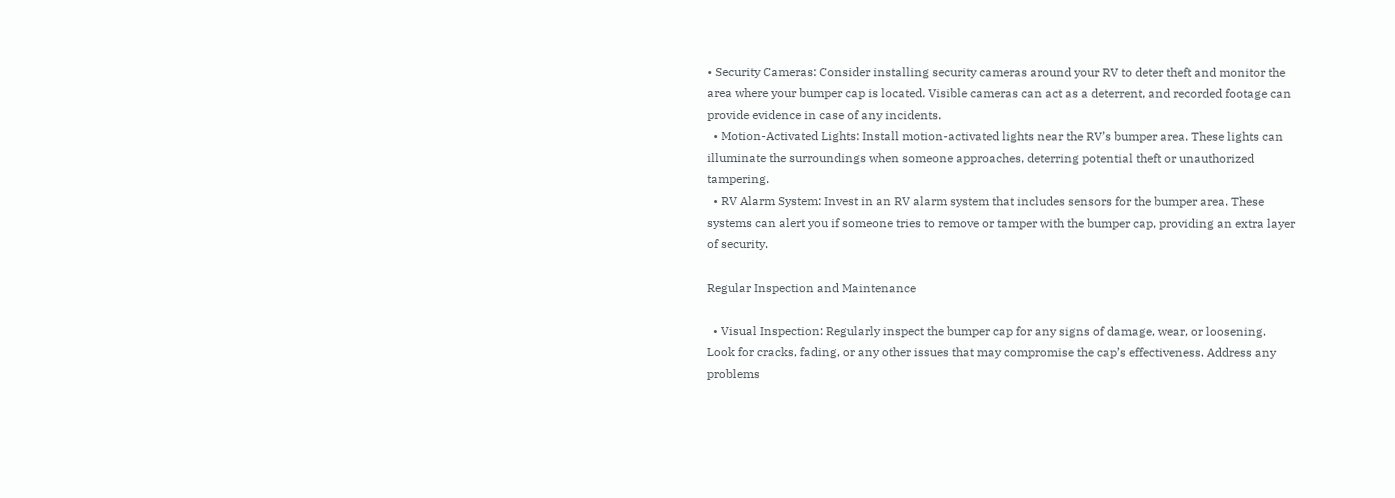• Security Cameras: Consider installing security cameras around your RV to deter theft and monitor the area where your bumper cap is located. Visible cameras can act as a deterrent, and recorded footage can provide evidence in case of any incidents.
  • Motion-Activated Lights: Install motion-activated lights near the RV’s bumper area. These lights can illuminate the surroundings when someone approaches, deterring potential theft or unauthorized tampering.
  • RV Alarm System: Invest in an RV alarm system that includes sensors for the bumper area. These systems can alert you if someone tries to remove or tamper with the bumper cap, providing an extra layer of security.

Regular Inspection and Maintenance

  • Visual Inspection: Regularly inspect the bumper cap for any signs of damage, wear, or loosening. Look for cracks, fading, or any other issues that may compromise the cap’s effectiveness. Address any problems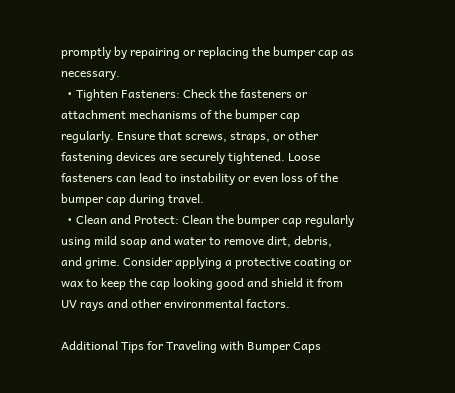promptly by repairing or replacing the bumper cap as necessary.
  • Tighten Fasteners: Check the fasteners or attachment mechanisms of the bumper cap regularly. Ensure that screws, straps, or other fastening devices are securely tightened. Loose fasteners can lead to instability or even loss of the bumper cap during travel.
  • Clean and Protect: Clean the bumper cap regularly using mild soap and water to remove dirt, debris, and grime. Consider applying a protective coating or wax to keep the cap looking good and shield it from UV rays and other environmental factors.

Additional Tips for Traveling with Bumper Caps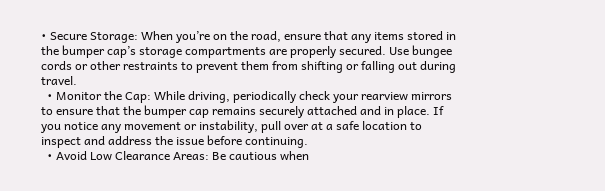• Secure Storage: When you’re on the road, ensure that any items stored in the bumper cap’s storage compartments are properly secured. Use bungee cords or other restraints to prevent them from shifting or falling out during travel.
  • Monitor the Cap: While driving, periodically check your rearview mirrors to ensure that the bumper cap remains securely attached and in place. If you notice any movement or instability, pull over at a safe location to inspect and address the issue before continuing.
  • Avoid Low Clearance Areas: Be cautious when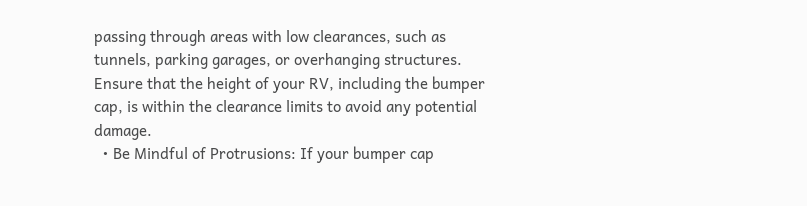passing through areas with low clearances, such as tunnels, parking garages, or overhanging structures. Ensure that the height of your RV, including the bumper cap, is within the clearance limits to avoid any potential damage.
  • Be Mindful of Protrusions: If your bumper cap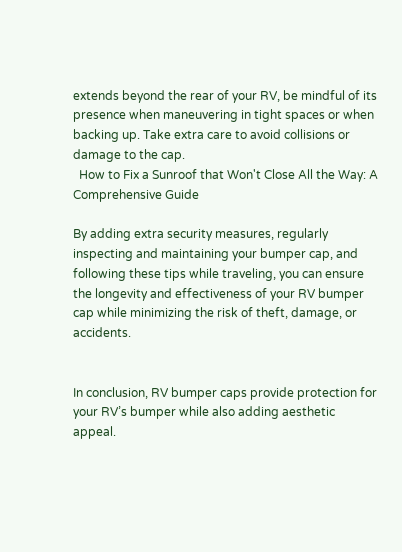extends beyond the rear of your RV, be mindful of its presence when maneuvering in tight spaces or when backing up. Take extra care to avoid collisions or damage to the cap.
  How to Fix a Sunroof that Won't Close All the Way: A Comprehensive Guide

By adding extra security measures, regularly inspecting and maintaining your bumper cap, and following these tips while traveling, you can ensure the longevity and effectiveness of your RV bumper cap while minimizing the risk of theft, damage, or accidents.


In conclusion, RV bumper caps provide protection for your RV’s bumper while also adding aesthetic appeal.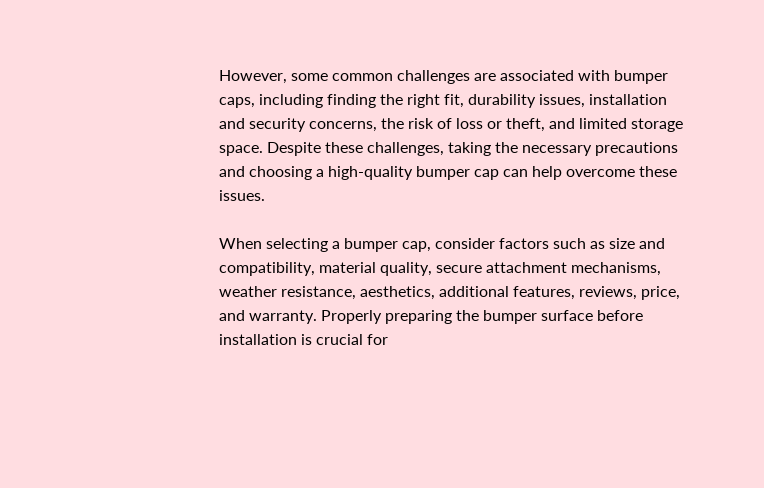However, some common challenges are associated with bumper caps, including finding the right fit, durability issues, installation and security concerns, the risk of loss or theft, and limited storage space. Despite these challenges, taking the necessary precautions and choosing a high-quality bumper cap can help overcome these issues.

When selecting a bumper cap, consider factors such as size and compatibility, material quality, secure attachment mechanisms, weather resistance, aesthetics, additional features, reviews, price, and warranty. Properly preparing the bumper surface before installation is crucial for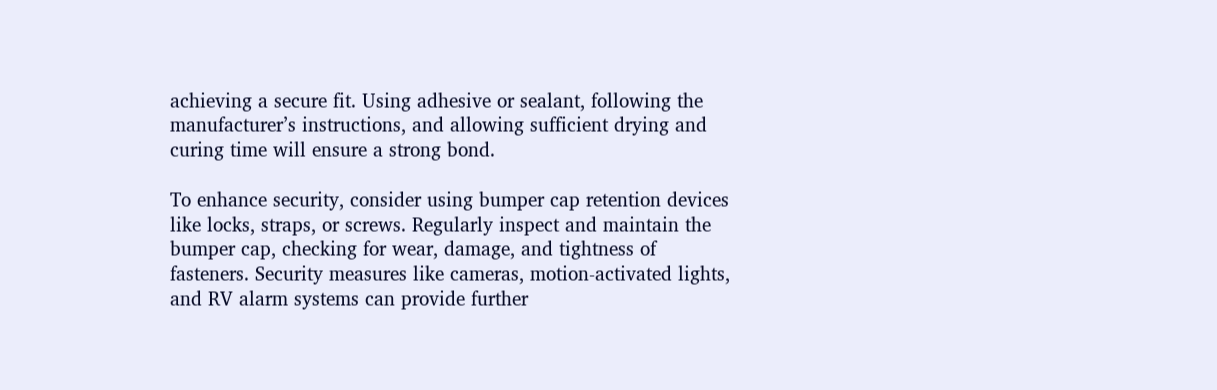achieving a secure fit. Using adhesive or sealant, following the manufacturer’s instructions, and allowing sufficient drying and curing time will ensure a strong bond.

To enhance security, consider using bumper cap retention devices like locks, straps, or screws. Regularly inspect and maintain the bumper cap, checking for wear, damage, and tightness of fasteners. Security measures like cameras, motion-activated lights, and RV alarm systems can provide further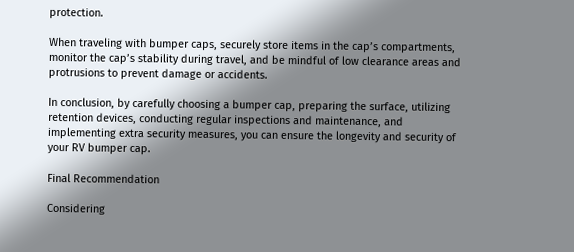protection.

When traveling with bumper caps, securely store items in the cap’s compartments, monitor the cap’s stability during travel, and be mindful of low clearance areas and protrusions to prevent damage or accidents.

In conclusion, by carefully choosing a bumper cap, preparing the surface, utilizing retention devices, conducting regular inspections and maintenance, and implementing extra security measures, you can ensure the longevity and security of your RV bumper cap.

Final Recommendation

Considering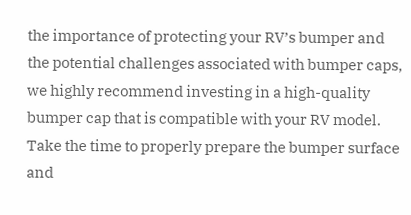the importance of protecting your RV’s bumper and the potential challenges associated with bumper caps, we highly recommend investing in a high-quality bumper cap that is compatible with your RV model. Take the time to properly prepare the bumper surface and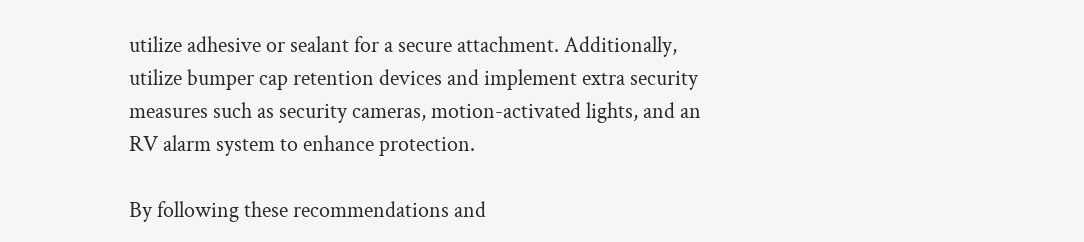utilize adhesive or sealant for a secure attachment. Additionally, utilize bumper cap retention devices and implement extra security measures such as security cameras, motion-activated lights, and an RV alarm system to enhance protection.

By following these recommendations and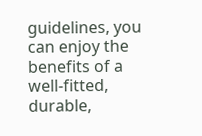guidelines, you can enjoy the benefits of a well-fitted, durable,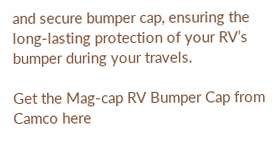and secure bumper cap, ensuring the long-lasting protection of your RV’s bumper during your travels.

Get the Mag-cap RV Bumper Cap from Camco here